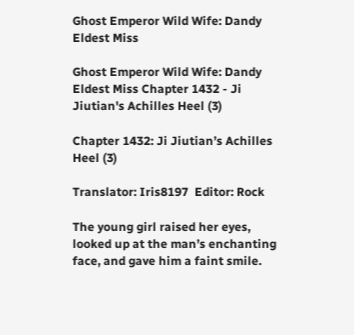Ghost Emperor Wild Wife: Dandy Eldest Miss

Ghost Emperor Wild Wife: Dandy Eldest Miss Chapter 1432 - Ji Jiutian's Achilles Heel (3)

Chapter 1432: Ji Jiutian’s Achilles Heel (3)

Translator: Iris8197  Editor: Rock

The young girl raised her eyes, looked up at the man’s enchanting face, and gave him a faint smile.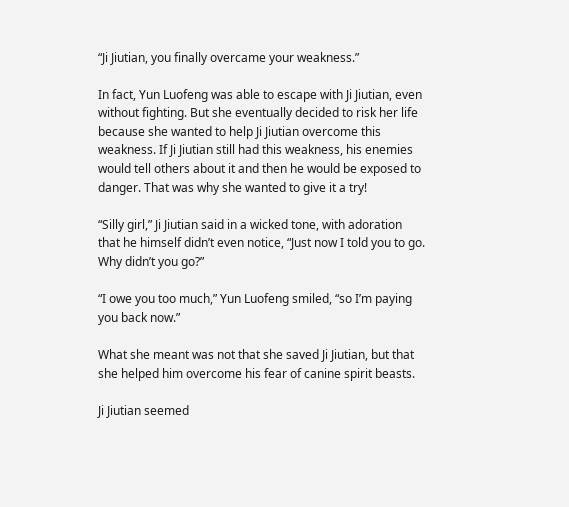“Ji Jiutian, you finally overcame your weakness.”

In fact, Yun Luofeng was able to escape with Ji Jiutian, even without fighting. But she eventually decided to risk her life because she wanted to help Ji Jiutian overcome this weakness. If Ji Jiutian still had this weakness, his enemies would tell others about it and then he would be exposed to danger. That was why she wanted to give it a try!

“Silly girl,” Ji Jiutian said in a wicked tone, with adoration that he himself didn’t even notice, “Just now I told you to go. Why didn’t you go?”

“I owe you too much,” Yun Luofeng smiled, “so I’m paying you back now.”

What she meant was not that she saved Ji Jiutian, but that she helped him overcome his fear of canine spirit beasts.

Ji Jiutian seemed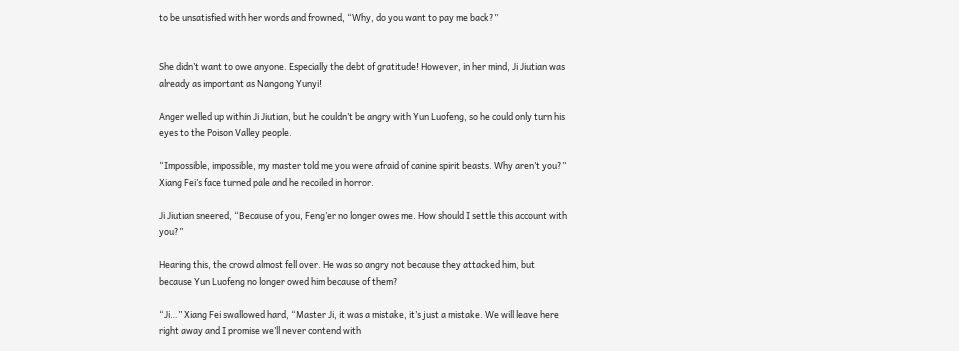to be unsatisfied with her words and frowned, “Why, do you want to pay me back?”


She didn’t want to owe anyone. Especially the debt of gratitude! However, in her mind, Ji Jiutian was already as important as Nangong Yunyi!

Anger welled up within Ji Jiutian, but he couldn’t be angry with Yun Luofeng, so he could only turn his eyes to the Poison Valley people.

“Impossible, impossible, my master told me you were afraid of canine spirit beasts. Why aren’t you?” Xiang Fei’s face turned pale and he recoiled in horror.

Ji Jiutian sneered, “Because of you, Feng’er no longer owes me. How should I settle this account with you?”

Hearing this, the crowd almost fell over. He was so angry not because they attacked him, but because Yun Luofeng no longer owed him because of them?

“Ji…” Xiang Fei swallowed hard, “Master Ji, it was a mistake, it’s just a mistake. We will leave here right away and I promise we’ll never contend with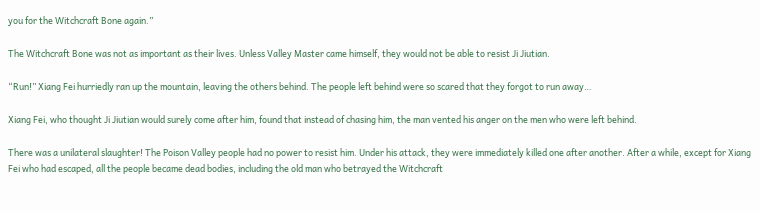you for the Witchcraft Bone again.”

The Witchcraft Bone was not as important as their lives. Unless Valley Master came himself, they would not be able to resist Ji Jiutian.

“Run!” Xiang Fei hurriedly ran up the mountain, leaving the others behind. The people left behind were so scared that they forgot to run away…

Xiang Fei, who thought Ji Jiutian would surely come after him, found that instead of chasing him, the man vented his anger on the men who were left behind.

There was a unilateral slaughter! The Poison Valley people had no power to resist him. Under his attack, they were immediately killed one after another. After a while, except for Xiang Fei who had escaped, all the people became dead bodies, including the old man who betrayed the Witchcraft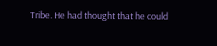Tribe. He had thought that he could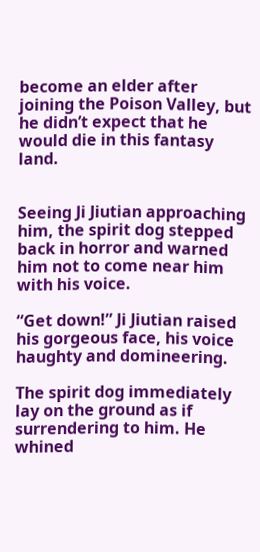become an elder after joining the Poison Valley, but he didn’t expect that he would die in this fantasy land.


Seeing Ji Jiutian approaching him, the spirit dog stepped back in horror and warned him not to come near him with his voice.

“Get down!” Ji Jiutian raised his gorgeous face, his voice haughty and domineering.

The spirit dog immediately lay on the ground as if surrendering to him. He whined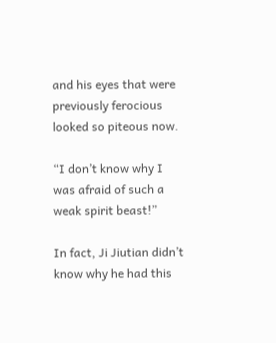and his eyes that were previously ferocious looked so piteous now.

“I don’t know why I was afraid of such a weak spirit beast!”

In fact, Ji Jiutian didn’t know why he had this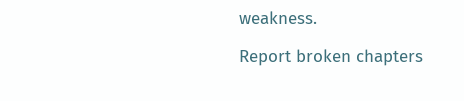weakness.

Report broken chapters